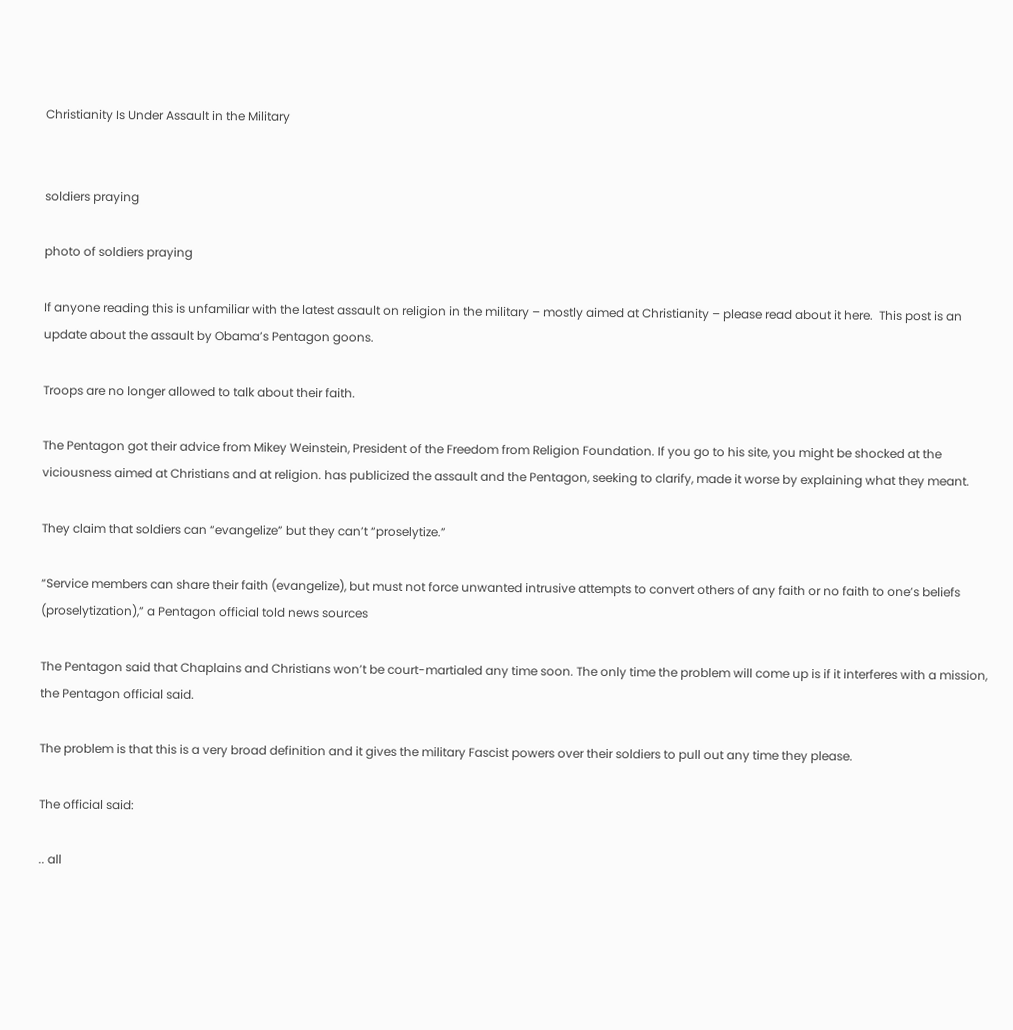Christianity Is Under Assault in the Military


soldiers praying

photo of soldiers praying

If anyone reading this is unfamiliar with the latest assault on religion in the military – mostly aimed at Christianity – please read about it here.  This post is an update about the assault by Obama’s Pentagon goons.

Troops are no longer allowed to talk about their faith.

The Pentagon got their advice from Mikey Weinstein, President of the Freedom from Religion Foundation. If you go to his site, you might be shocked at the viciousness aimed at Christians and at religion. has publicized the assault and the Pentagon, seeking to clarify, made it worse by explaining what they meant.

They claim that soldiers can “evangelize” but they can’t “proselytize.”

“Service members can share their faith (evangelize), but must not force unwanted intrusive attempts to convert others of any faith or no faith to one’s beliefs (proselytization),” a Pentagon official told news sources

The Pentagon said that Chaplains and Christians won’t be court-martialed any time soon. The only time the problem will come up is if it interferes with a mission, the Pentagon official said.

The problem is that this is a very broad definition and it gives the military Fascist powers over their soldiers to pull out any time they please.

The official said:

.. all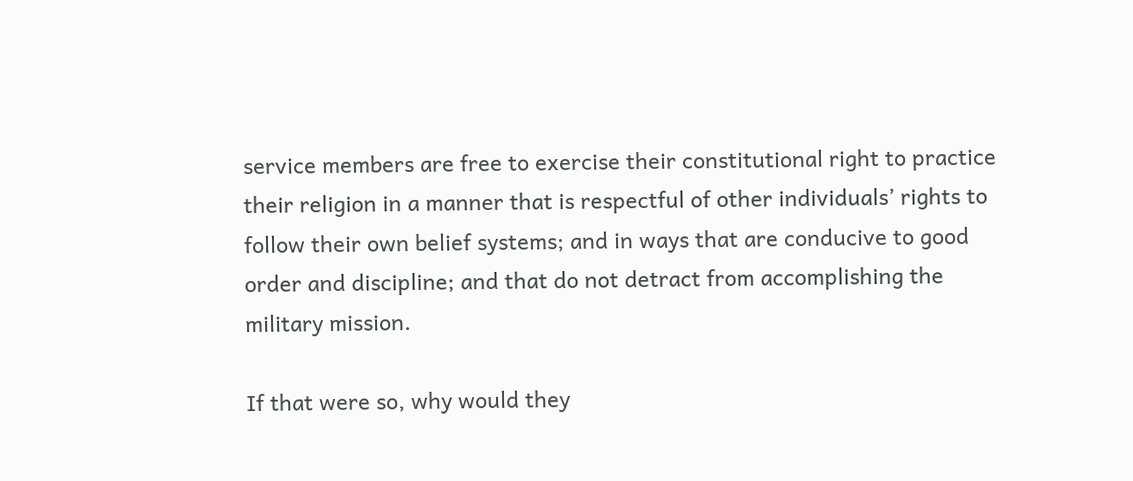service members are free to exercise their constitutional right to practice their religion in a manner that is respectful of other individuals’ rights to follow their own belief systems; and in ways that are conducive to good order and discipline; and that do not detract from accomplishing the military mission.

If that were so, why would they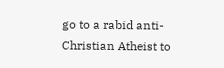go to a rabid anti-Christian Atheist to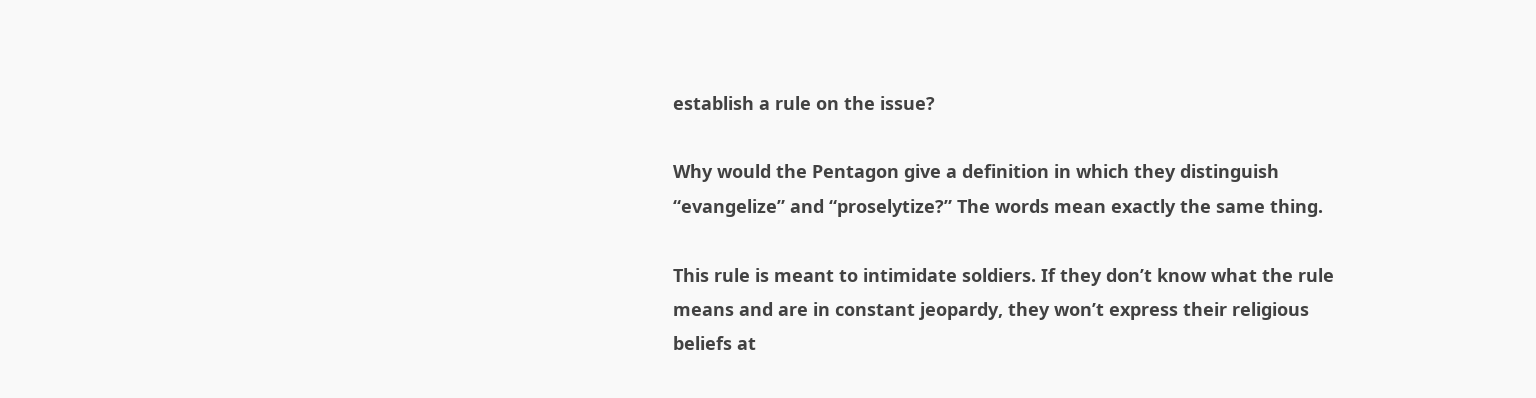establish a rule on the issue?

Why would the Pentagon give a definition in which they distinguish “evangelize” and “proselytize?” The words mean exactly the same thing.

This rule is meant to intimidate soldiers. If they don’t know what the rule means and are in constant jeopardy, they won’t express their religious beliefs at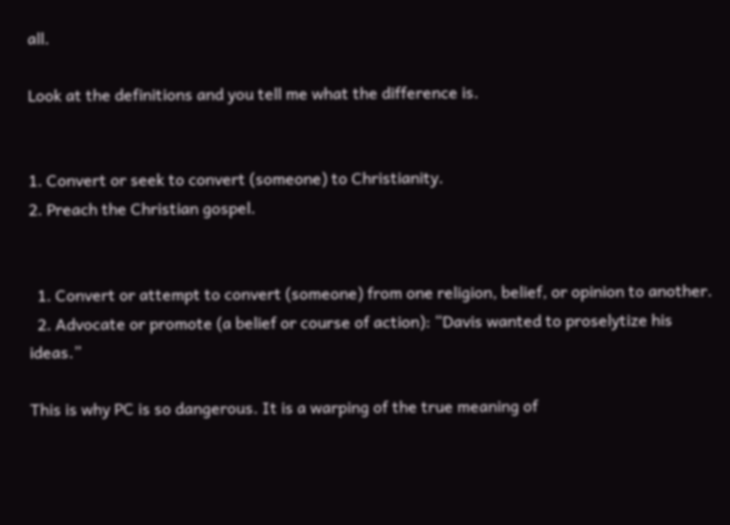all.

Look at the definitions and you tell me what the difference is.


1. Convert or seek to convert (someone) to Christianity.
2. Preach the Christian gospel.


  1. Convert or attempt to convert (someone) from one religion, belief, or opinion to another.
  2. Advocate or promote (a belief or course of action): “Davis wanted to proselytize his ideas.”

This is why PC is so dangerous. It is a warping of the true meaning of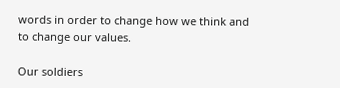words in order to change how we think and to change our values.

Our soldiers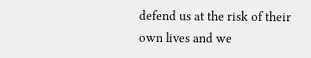defend us at the risk of their own lives and we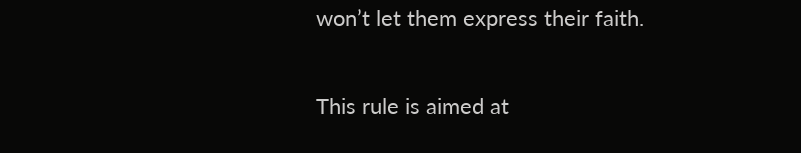won’t let them express their faith.

This rule is aimed at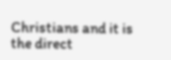Christians and it is the direct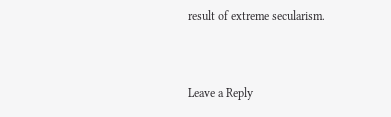result of extreme secularism.


Leave a Reply